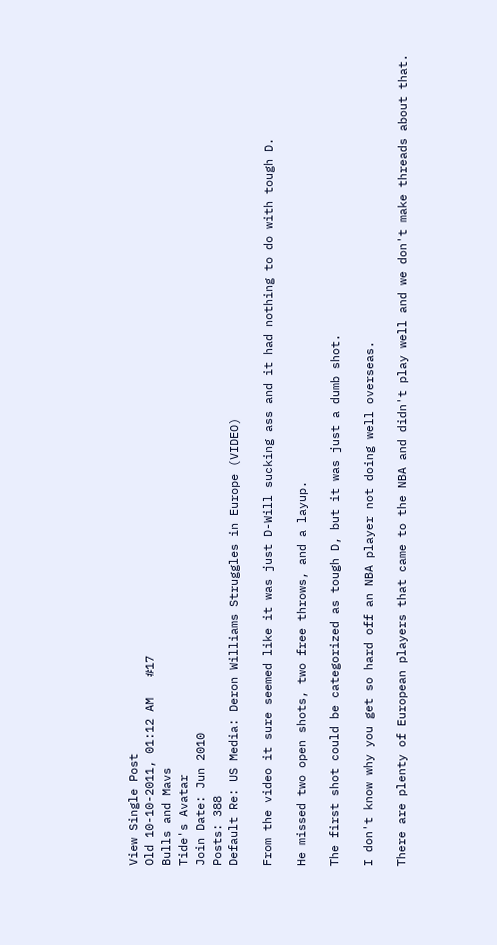View Single Post
Old 10-10-2011, 01:12 AM   #17
Bulls and Mavs
Tide's Avatar
Join Date: Jun 2010
Posts: 388
Default Re: US Media: Deron Williams Struggles in Europe (VIDEO)

From the video it sure seemed like it was just D-Will sucking ass and it had nothing to do with tough D.

He missed two open shots, two free throws, and a layup.

The first shot could be categorized as tough D, but it was just a dumb shot.

I don't know why you get so hard off an NBA player not doing well overseas.

There are plenty of European players that came to the NBA and didn't play well and we don't make threads about that.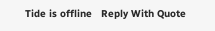Tide is offline   Reply With Quote